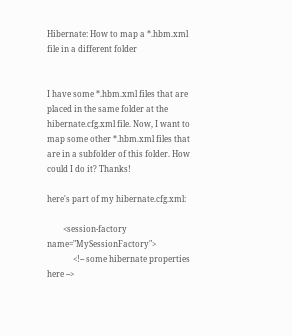Hibernate: How to map a *.hbm.xml file in a different folder


I have some *.hbm.xml files that are placed in the same folder at the hibernate.cfg.xml file. Now, I want to map some other *.hbm.xml files that are in a subfolder of this folder. How could I do it? Thanks!

here's part of my hibernate.cfg.xml:

        <session-factory name="MySessionFactory">
             <!-- some hibernate properties here -->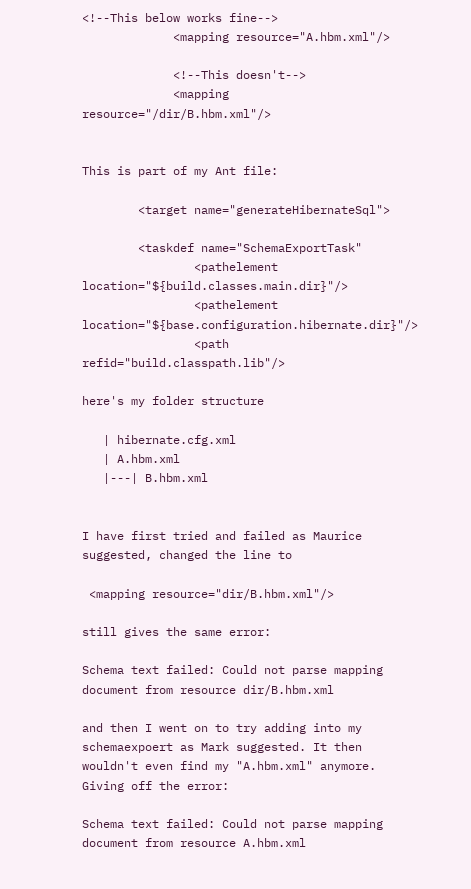<!--This below works fine-->
             <mapping resource="A.hbm.xml"/>

             <!--This doesn't-->
             <mapping resource="/dir/B.hbm.xml"/>


This is part of my Ant file:

        <target name="generateHibernateSql">

        <taskdef name="SchemaExportTask"
                <pathelement location="${build.classes.main.dir}"/>
                <pathelement location="${base.configuration.hibernate.dir}"/>
                <path refid="build.classpath.lib"/>

here's my folder structure

   | hibernate.cfg.xml
   | A.hbm.xml
   |---| B.hbm.xml


I have first tried and failed as Maurice suggested, changed the line to

 <mapping resource="dir/B.hbm.xml"/>

still gives the same error:

Schema text failed: Could not parse mapping document from resource dir/B.hbm.xml

and then I went on to try adding into my schemaexpoert as Mark suggested. It then wouldn't even find my "A.hbm.xml" anymore. Giving off the error:

Schema text failed: Could not parse mapping document from resource A.hbm.xml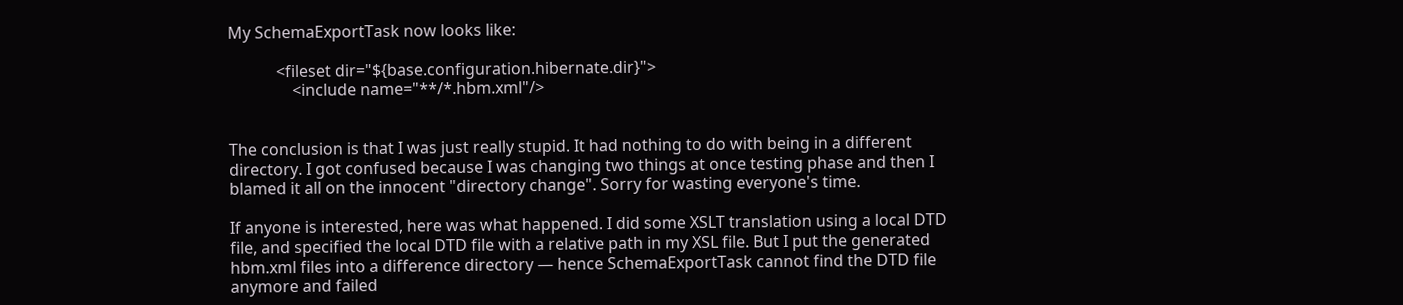My SchemaExportTask now looks like:

            <fileset dir="${base.configuration.hibernate.dir}">
                <include name="**/*.hbm.xml"/>


The conclusion is that I was just really stupid. It had nothing to do with being in a different directory. I got confused because I was changing two things at once testing phase and then I blamed it all on the innocent "directory change". Sorry for wasting everyone's time.

If anyone is interested, here was what happened. I did some XSLT translation using a local DTD file, and specified the local DTD file with a relative path in my XSL file. But I put the generated hbm.xml files into a difference directory — hence SchemaExportTask cannot find the DTD file anymore and failed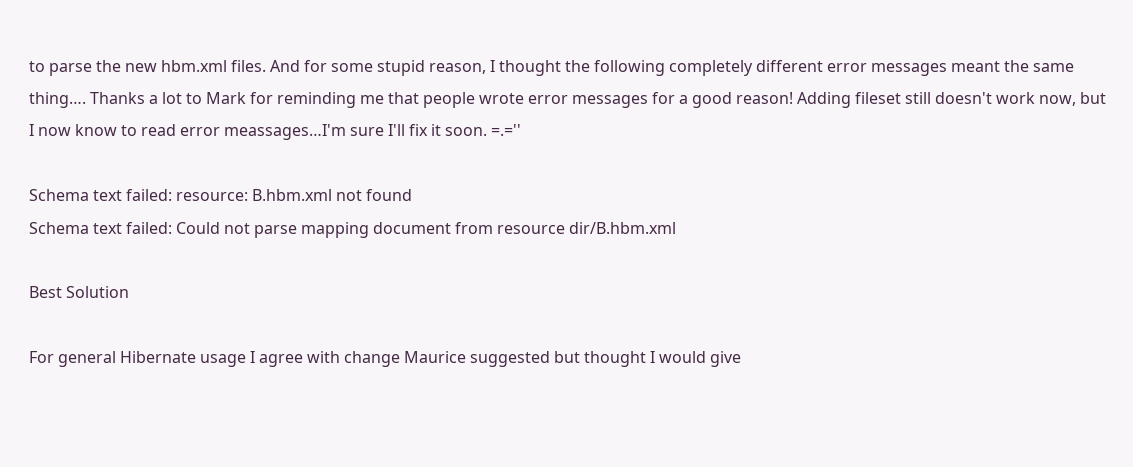to parse the new hbm.xml files. And for some stupid reason, I thought the following completely different error messages meant the same thing…. Thanks a lot to Mark for reminding me that people wrote error messages for a good reason! Adding fileset still doesn't work now, but I now know to read error meassages…I'm sure I'll fix it soon. =.=''

Schema text failed: resource: B.hbm.xml not found
Schema text failed: Could not parse mapping document from resource dir/B.hbm.xml

Best Solution

For general Hibernate usage I agree with change Maurice suggested but thought I would give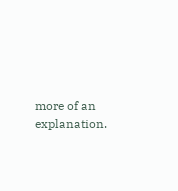more of an explanation.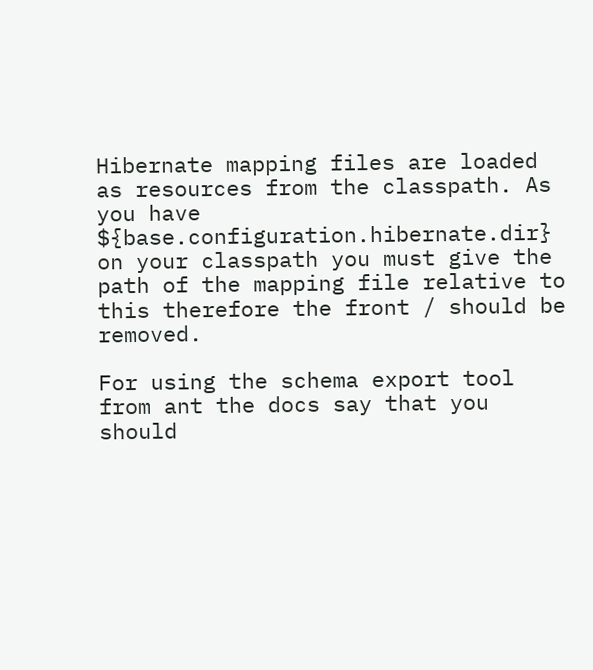Hibernate mapping files are loaded as resources from the classpath. As you have ${base.configuration.hibernate.dir} on your classpath you must give the path of the mapping file relative to this therefore the front / should be removed.

For using the schema export tool from ant the docs say that you should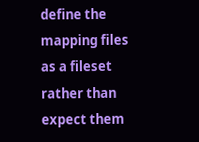define the mapping files as a fileset rather than expect them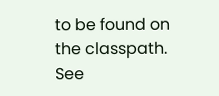to be found on the classpath. See